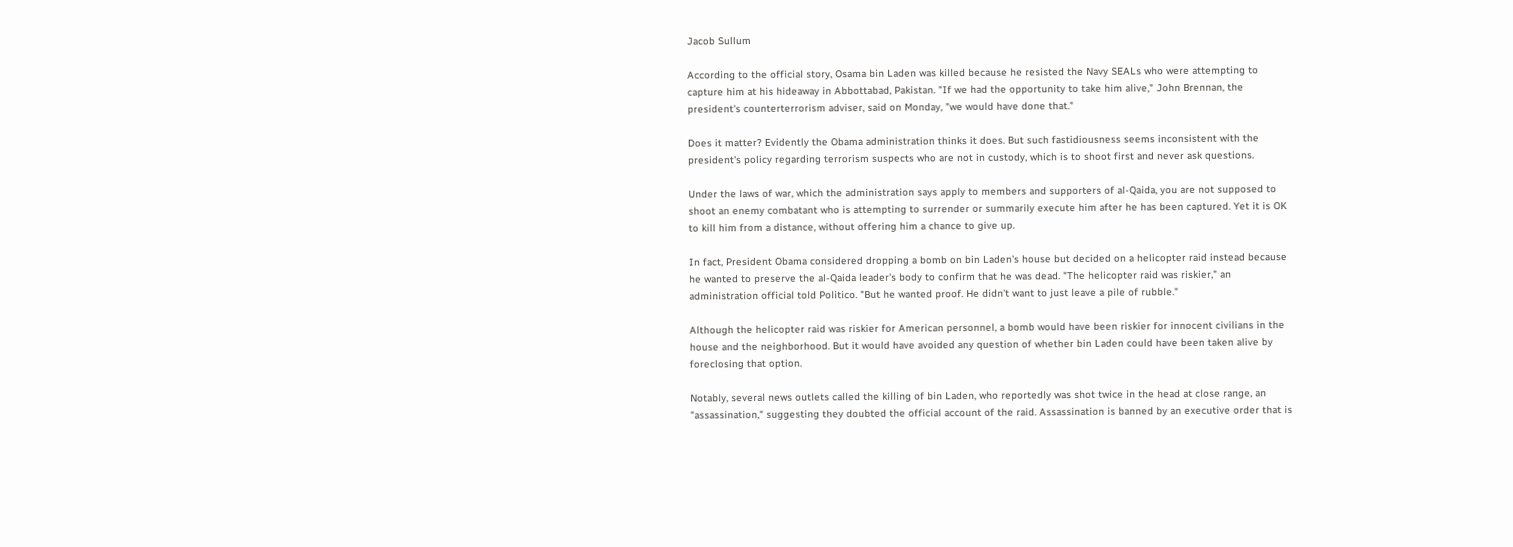Jacob Sullum

According to the official story, Osama bin Laden was killed because he resisted the Navy SEALs who were attempting to capture him at his hideaway in Abbottabad, Pakistan. "If we had the opportunity to take him alive," John Brennan, the president's counterterrorism adviser, said on Monday, "we would have done that."

Does it matter? Evidently the Obama administration thinks it does. But such fastidiousness seems inconsistent with the president's policy regarding terrorism suspects who are not in custody, which is to shoot first and never ask questions.

Under the laws of war, which the administration says apply to members and supporters of al-Qaida, you are not supposed to shoot an enemy combatant who is attempting to surrender or summarily execute him after he has been captured. Yet it is OK to kill him from a distance, without offering him a chance to give up.

In fact, President Obama considered dropping a bomb on bin Laden's house but decided on a helicopter raid instead because he wanted to preserve the al-Qaida leader's body to confirm that he was dead. "The helicopter raid was riskier," an administration official told Politico. "But he wanted proof. He didn't want to just leave a pile of rubble."

Although the helicopter raid was riskier for American personnel, a bomb would have been riskier for innocent civilians in the house and the neighborhood. But it would have avoided any question of whether bin Laden could have been taken alive by foreclosing that option.

Notably, several news outlets called the killing of bin Laden, who reportedly was shot twice in the head at close range, an "assassination," suggesting they doubted the official account of the raid. Assassination is banned by an executive order that is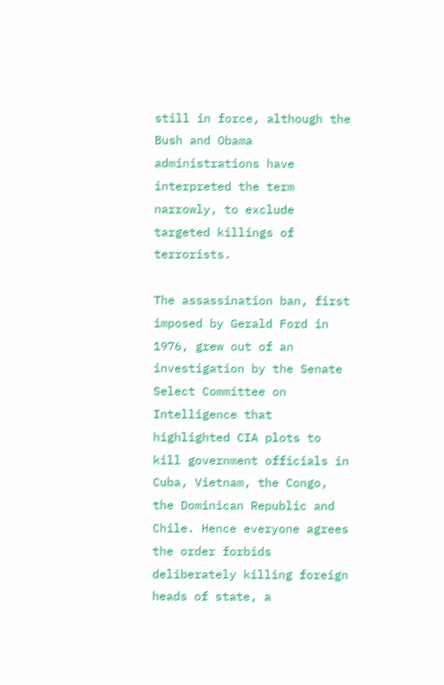still in force, although the Bush and Obama administrations have interpreted the term narrowly, to exclude targeted killings of terrorists.

The assassination ban, first imposed by Gerald Ford in 1976, grew out of an investigation by the Senate Select Committee on Intelligence that highlighted CIA plots to kill government officials in Cuba, Vietnam, the Congo, the Dominican Republic and Chile. Hence everyone agrees the order forbids deliberately killing foreign heads of state, a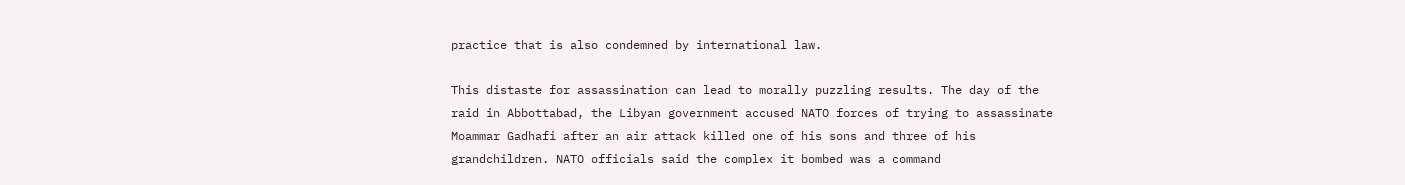practice that is also condemned by international law.

This distaste for assassination can lead to morally puzzling results. The day of the raid in Abbottabad, the Libyan government accused NATO forces of trying to assassinate Moammar Gadhafi after an air attack killed one of his sons and three of his grandchildren. NATO officials said the complex it bombed was a command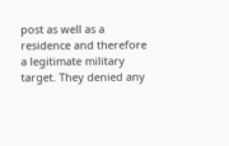post as well as a residence and therefore a legitimate military target. They denied any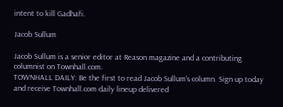intent to kill Gadhafi.

Jacob Sullum

Jacob Sullum is a senior editor at Reason magazine and a contributing columnist on Townhall.com.
TOWNHALL DAILY: Be the first to read Jacob Sullum's column. Sign up today and receive Townhall.com daily lineup delivered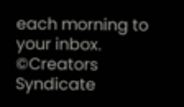each morning to your inbox.
©Creators Syndicate